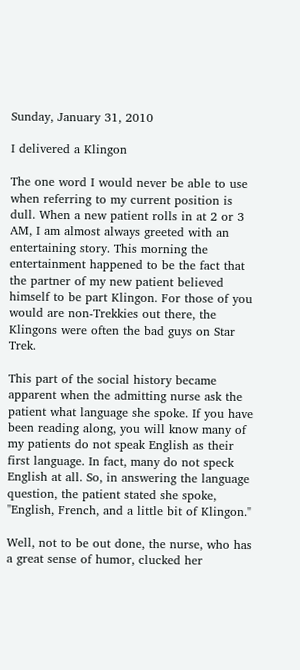Sunday, January 31, 2010

I delivered a Klingon

The one word I would never be able to use when referring to my current position is dull. When a new patient rolls in at 2 or 3 AM, I am almost always greeted with an entertaining story. This morning the entertainment happened to be the fact that the partner of my new patient believed himself to be part Klingon. For those of you would are non-Trekkies out there, the Klingons were often the bad guys on Star Trek.

This part of the social history became apparent when the admitting nurse ask the patient what language she spoke. If you have been reading along, you will know many of my patients do not speak English as their first language. In fact, many do not speck English at all. So, in answering the language question, the patient stated she spoke, "English, French, and a little bit of Klingon."

Well, not to be out done, the nurse, who has a great sense of humor, clucked her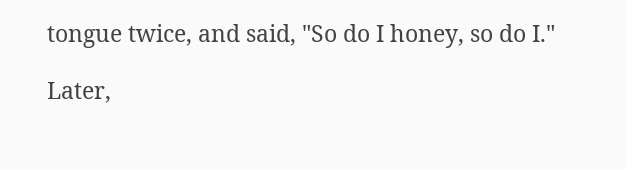tongue twice, and said, "So do I honey, so do I."

Later,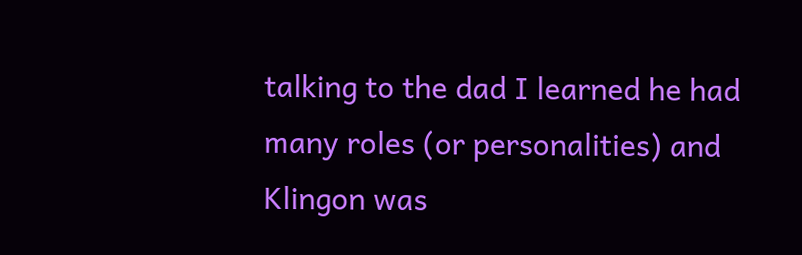talking to the dad I learned he had many roles (or personalities) and Klingon was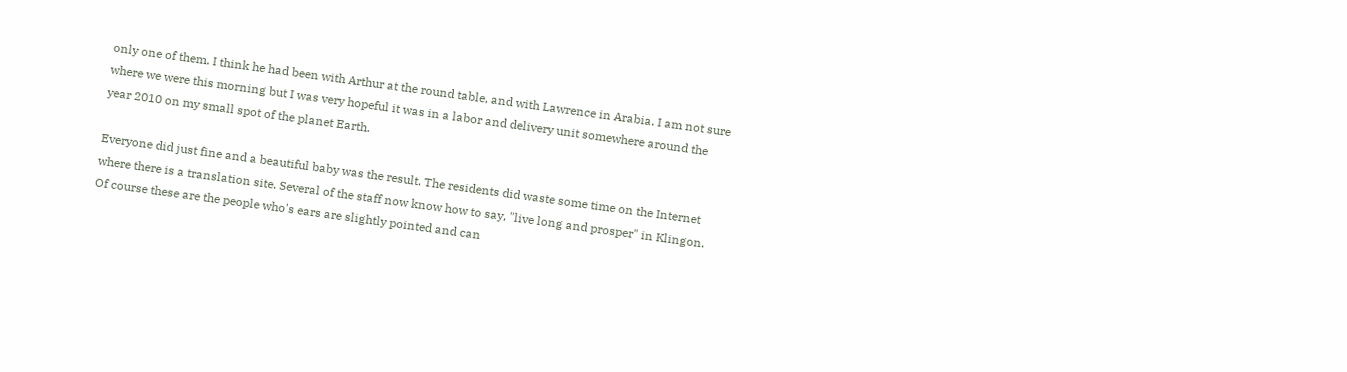only one of them. I think he had been with Arthur at the round table, and with Lawrence in Arabia. I am not sure where we were this morning but I was very hopeful it was in a labor and delivery unit somewhere around the year 2010 on my small spot of the planet Earth.

Everyone did just fine and a beautiful baby was the result. The residents did waste some time on the Internet where there is a translation site. Several of the staff now know how to say, "live long and prosper" in Klingon. Of course these are the people who's ears are slightly pointed and can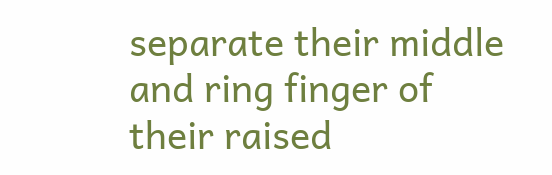separate their middle and ring finger of their raised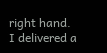right hand.
I delivered a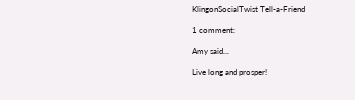KlingonSocialTwist Tell-a-Friend

1 comment:

Amy said...

Live long and prosper!